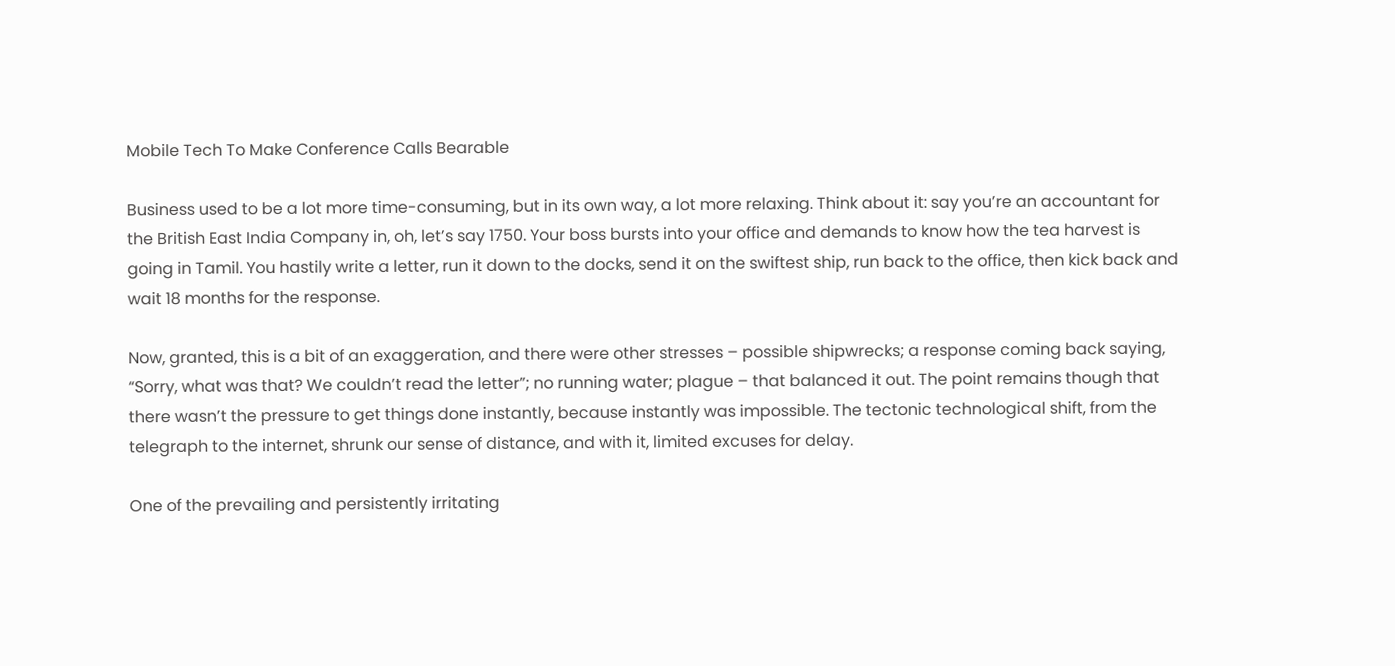Mobile Tech To Make Conference Calls Bearable

Business used to be a lot more time-consuming, but in its own way, a lot more relaxing. Think about it: say you’re an accountant for the British East India Company in, oh, let’s say 1750. Your boss bursts into your office and demands to know how the tea harvest is going in Tamil. You hastily write a letter, run it down to the docks, send it on the swiftest ship, run back to the office, then kick back and wait 18 months for the response.

Now, granted, this is a bit of an exaggeration, and there were other stresses – possible shipwrecks; a response coming back saying, “Sorry, what was that? We couldn’t read the letter”; no running water; plague – that balanced it out. The point remains though that there wasn’t the pressure to get things done instantly, because instantly was impossible. The tectonic technological shift, from the telegraph to the internet, shrunk our sense of distance, and with it, limited excuses for delay.

One of the prevailing and persistently irritating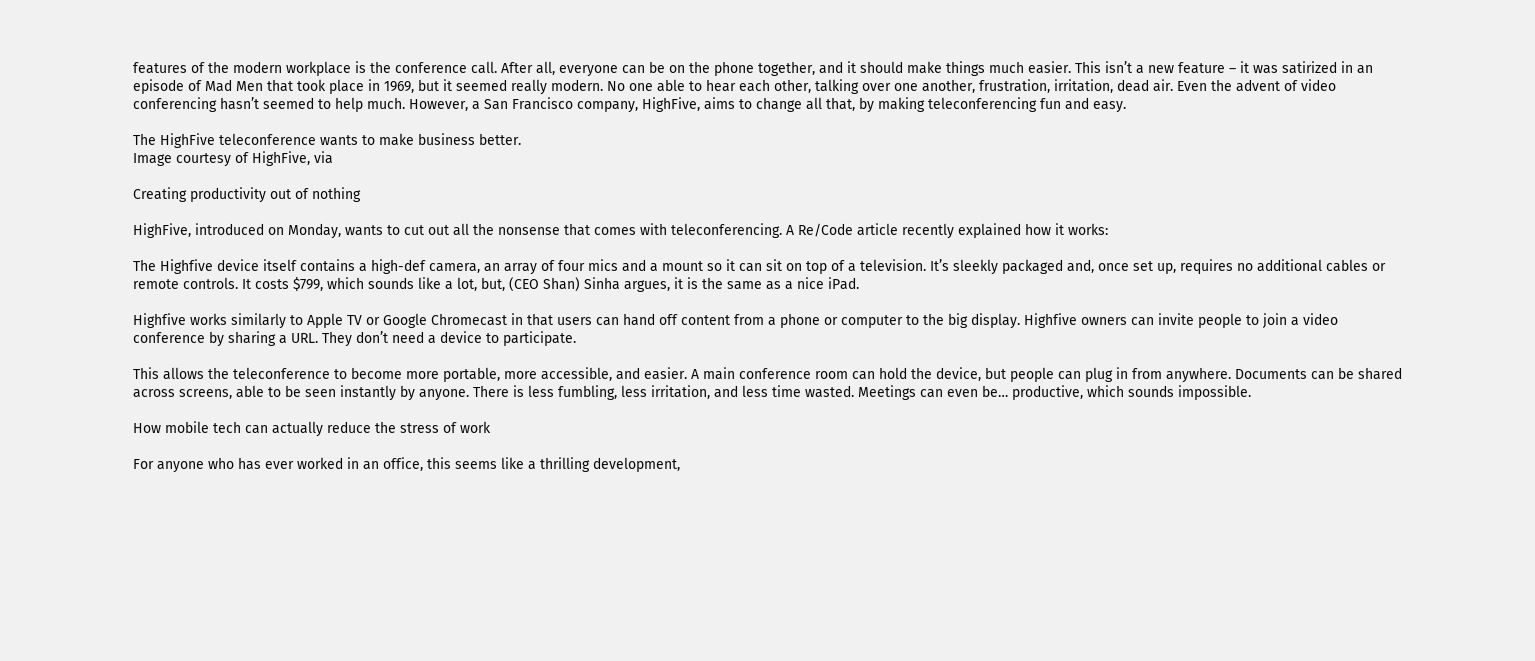features of the modern workplace is the conference call. After all, everyone can be on the phone together, and it should make things much easier. This isn’t a new feature – it was satirized in an episode of Mad Men that took place in 1969, but it seemed really modern. No one able to hear each other, talking over one another, frustration, irritation, dead air. Even the advent of video conferencing hasn’t seemed to help much. However, a San Francisco company, HighFive, aims to change all that, by making teleconferencing fun and easy.

The HighFive teleconference wants to make business better.
Image courtesy of HighFive, via

Creating productivity out of nothing

HighFive, introduced on Monday, wants to cut out all the nonsense that comes with teleconferencing. A Re/Code article recently explained how it works:

The Highfive device itself contains a high-def camera, an array of four mics and a mount so it can sit on top of a television. It’s sleekly packaged and, once set up, requires no additional cables or remote controls. It costs $799, which sounds like a lot, but, (CEO Shan) Sinha argues, it is the same as a nice iPad.

Highfive works similarly to Apple TV or Google Chromecast in that users can hand off content from a phone or computer to the big display. Highfive owners can invite people to join a video conference by sharing a URL. They don’t need a device to participate.

This allows the teleconference to become more portable, more accessible, and easier. A main conference room can hold the device, but people can plug in from anywhere. Documents can be shared across screens, able to be seen instantly by anyone. There is less fumbling, less irritation, and less time wasted. Meetings can even be… productive, which sounds impossible.

How mobile tech can actually reduce the stress of work

For anyone who has ever worked in an office, this seems like a thrilling development,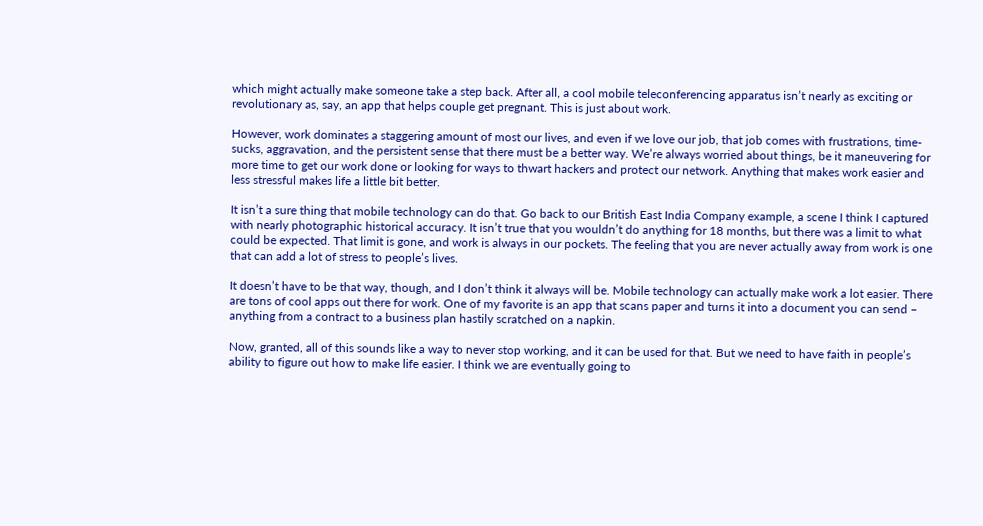which might actually make someone take a step back. After all, a cool mobile teleconferencing apparatus isn’t nearly as exciting or revolutionary as, say, an app that helps couple get pregnant. This is just about work.

However, work dominates a staggering amount of most our lives, and even if we love our job, that job comes with frustrations, time-sucks, aggravation, and the persistent sense that there must be a better way. We’re always worried about things, be it maneuvering for more time to get our work done or looking for ways to thwart hackers and protect our network. Anything that makes work easier and less stressful makes life a little bit better.

It isn’t a sure thing that mobile technology can do that. Go back to our British East India Company example, a scene I think I captured with nearly photographic historical accuracy. It isn’t true that you wouldn’t do anything for 18 months, but there was a limit to what could be expected. That limit is gone, and work is always in our pockets. The feeling that you are never actually away from work is one that can add a lot of stress to people’s lives.

It doesn’t have to be that way, though, and I don’t think it always will be. Mobile technology can actually make work a lot easier. There are tons of cool apps out there for work. One of my favorite is an app that scans paper and turns it into a document you can send – anything from a contract to a business plan hastily scratched on a napkin.

Now, granted, all of this sounds like a way to never stop working, and it can be used for that. But we need to have faith in people’s ability to figure out how to make life easier. I think we are eventually going to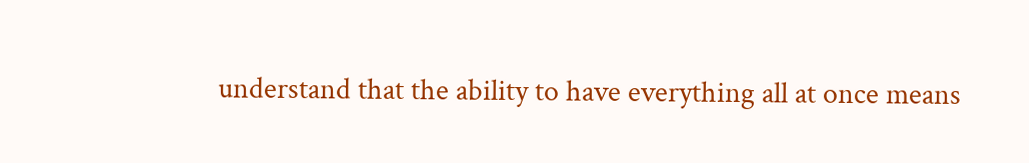understand that the ability to have everything all at once means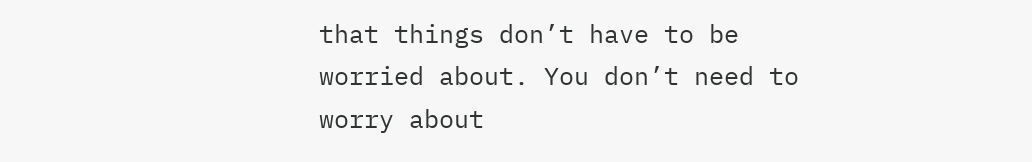that things don’t have to be worried about. You don’t need to worry about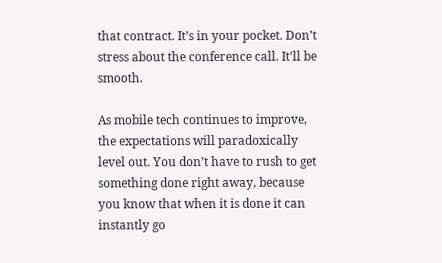that contract. It’s in your pocket. Don’t stress about the conference call. It’ll be smooth.

As mobile tech continues to improve, the expectations will paradoxically level out. You don’t have to rush to get something done right away, because you know that when it is done it can instantly go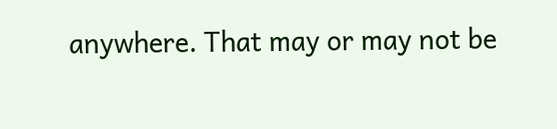anywhere. That may or may not be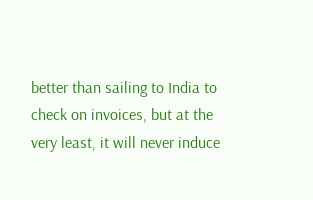better than sailing to India to check on invoices, but at the very least, it will never induce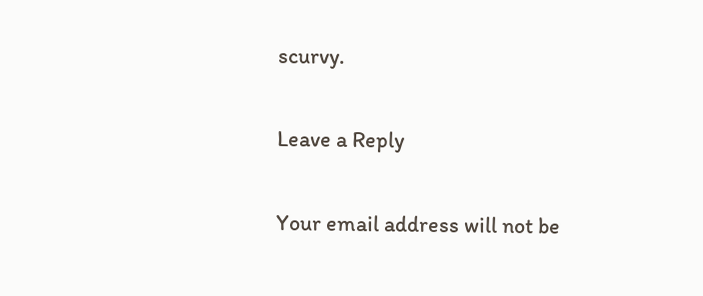scurvy.

Leave a Reply

Your email address will not be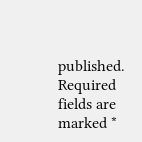published. Required fields are marked *